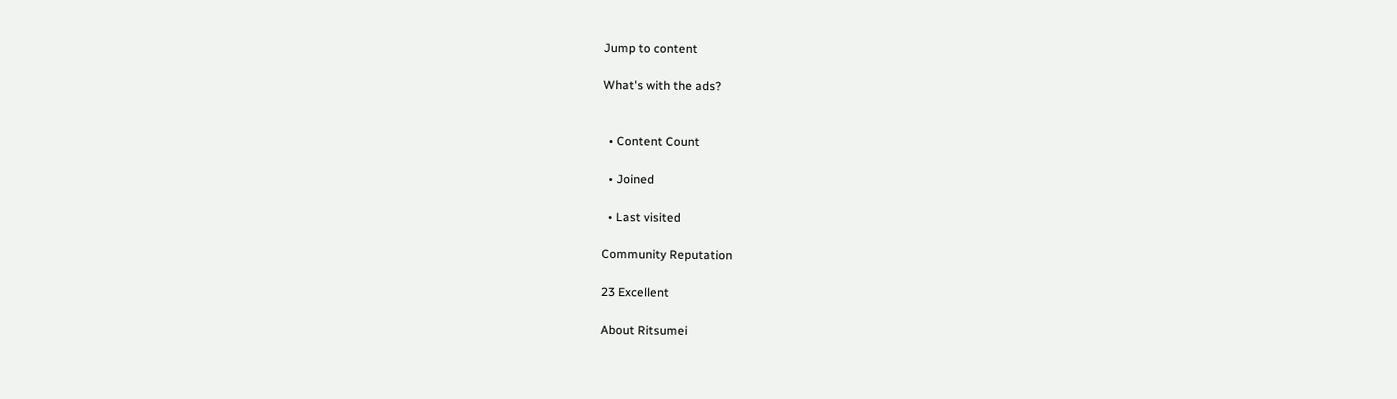Jump to content

What's with the ads?


  • Content Count

  • Joined

  • Last visited

Community Reputation

23 Excellent

About Ritsumei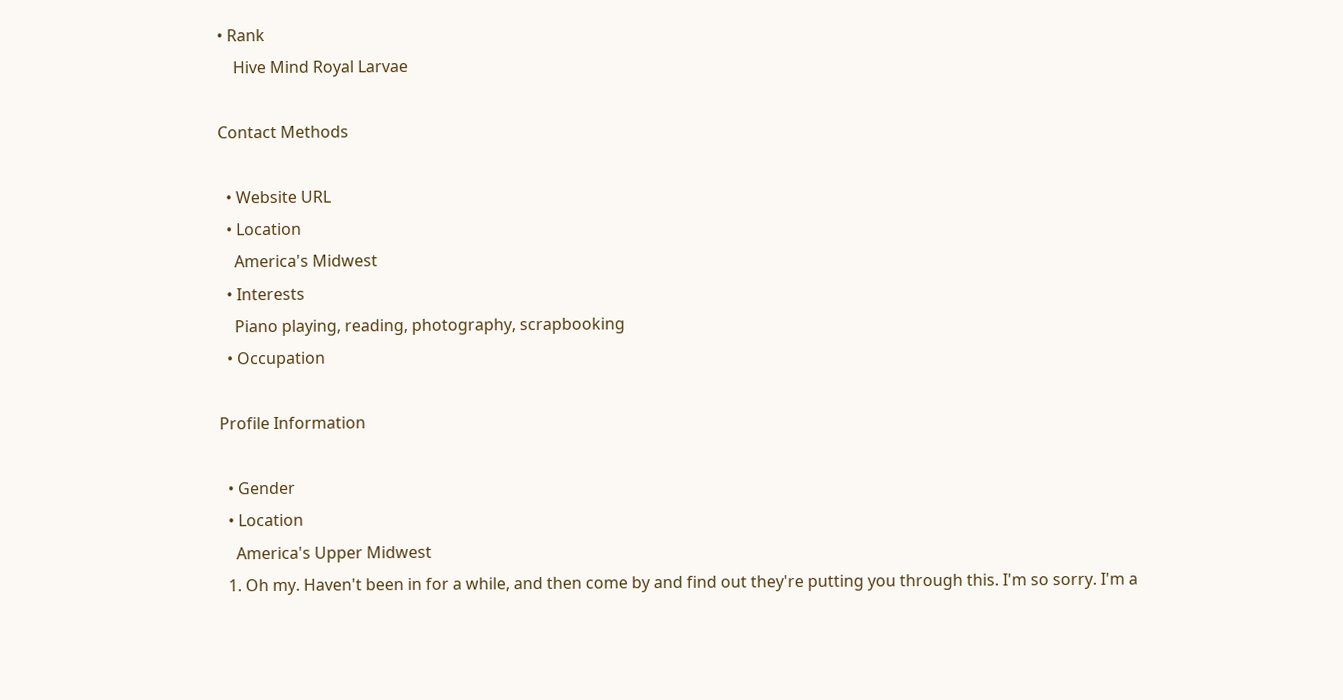• Rank
    Hive Mind Royal Larvae

Contact Methods

  • Website URL
  • Location
    America's Midwest
  • Interests
    Piano playing, reading, photography, scrapbooking
  • Occupation

Profile Information

  • Gender
  • Location
    America's Upper Midwest
  1. Oh my. Haven't been in for a while, and then come by and find out they're putting you through this. I'm so sorry. I'm a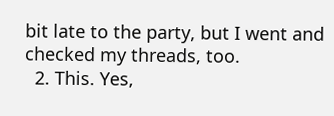bit late to the party, but I went and checked my threads, too.
  2. This. Yes,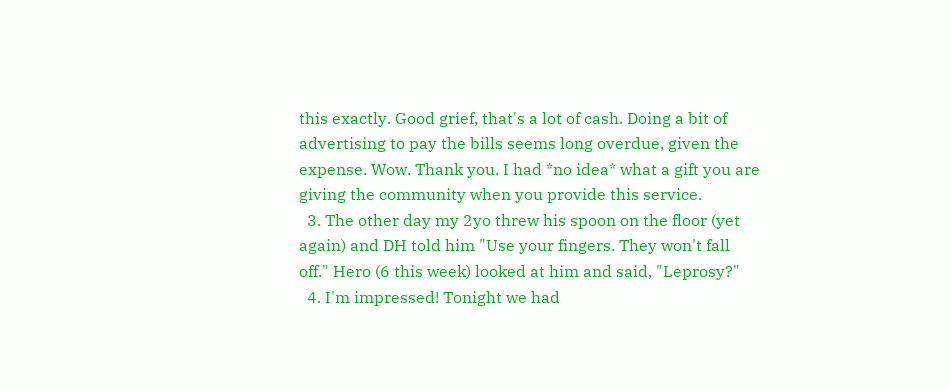this exactly. Good grief, that's a lot of cash. Doing a bit of advertising to pay the bills seems long overdue, given the expense. Wow. Thank you. I had *no idea* what a gift you are giving the community when you provide this service.
  3. The other day my 2yo threw his spoon on the floor (yet again) and DH told him "Use your fingers. They won't fall off." Hero (6 this week) looked at him and said, "Leprosy?"
  4. I'm impressed! Tonight we had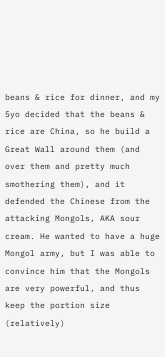beans & rice for dinner, and my 5yo decided that the beans & rice are China, so he build a Great Wall around them (and over them and pretty much smothering them), and it defended the Chinese from the attacking Mongols, AKA sour cream. He wanted to have a huge Mongol army, but I was able to convince him that the Mongols are very powerful, and thus keep the portion size (relatively)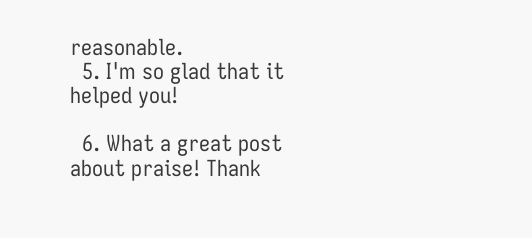reasonable.
  5. I'm so glad that it helped you!

  6. What a great post about praise! Thank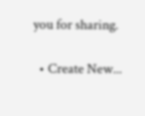you for sharing.

  • Create New...